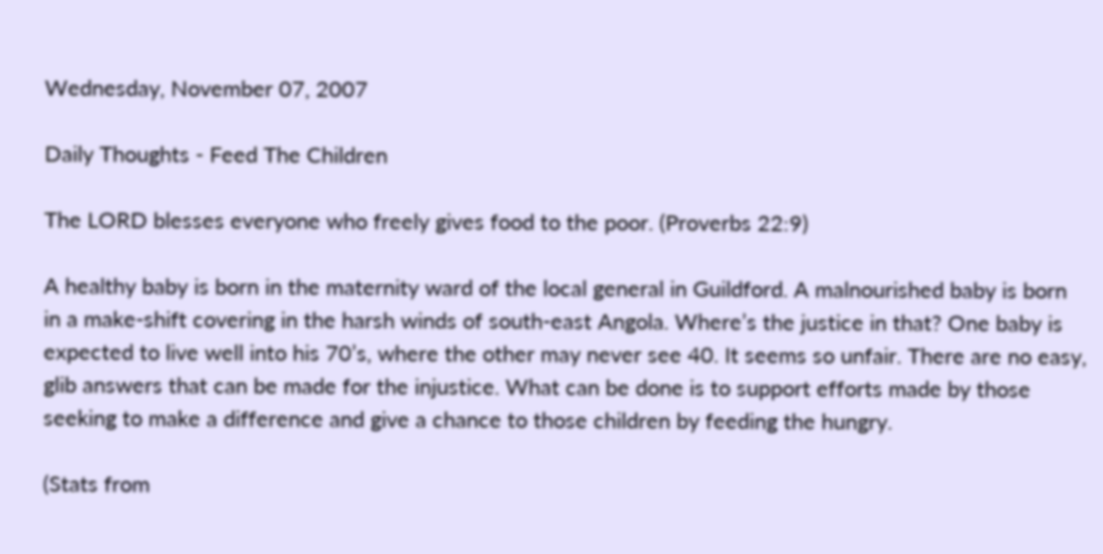Wednesday, November 07, 2007

Daily Thoughts - Feed The Children

The LORD blesses everyone who freely gives food to the poor. (Proverbs 22:9)

A healthy baby is born in the maternity ward of the local general in Guildford. A malnourished baby is born in a make-shift covering in the harsh winds of south-east Angola. Where’s the justice in that? One baby is expected to live well into his 70’s, where the other may never see 40. It seems so unfair. There are no easy, glib answers that can be made for the injustice. What can be done is to support efforts made by those seeking to make a difference and give a chance to those children by feeding the hungry.

(Stats from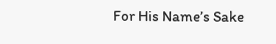For His Name’s Sake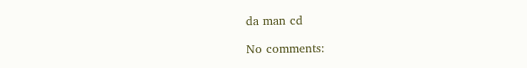da man cd

No comments: